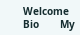Welcome      Bio       My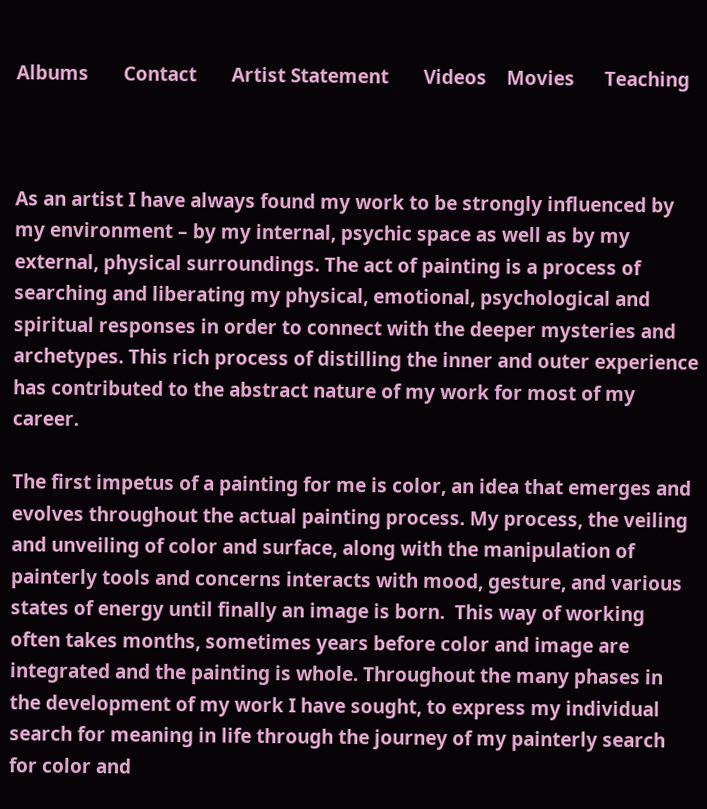Albums       Contact       Artist Statement       Videos    Movies      Teaching



As an artist I have always found my work to be strongly influenced by my environment – by my internal, psychic space as well as by my external, physical surroundings. The act of painting is a process of searching and liberating my physical, emotional, psychological and spiritual responses in order to connect with the deeper mysteries and archetypes. This rich process of distilling the inner and outer experience has contributed to the abstract nature of my work for most of my career.

The first impetus of a painting for me is color, an idea that emerges and evolves throughout the actual painting process. My process, the veiling and unveiling of color and surface, along with the manipulation of painterly tools and concerns interacts with mood, gesture, and various states of energy until finally an image is born.  This way of working often takes months, sometimes years before color and image are integrated and the painting is whole. Throughout the many phases in the development of my work I have sought, to express my individual search for meaning in life through the journey of my painterly search for color and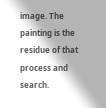image. The painting is the residue of that process and search.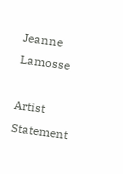Jeanne Lamosse

Artist Statement